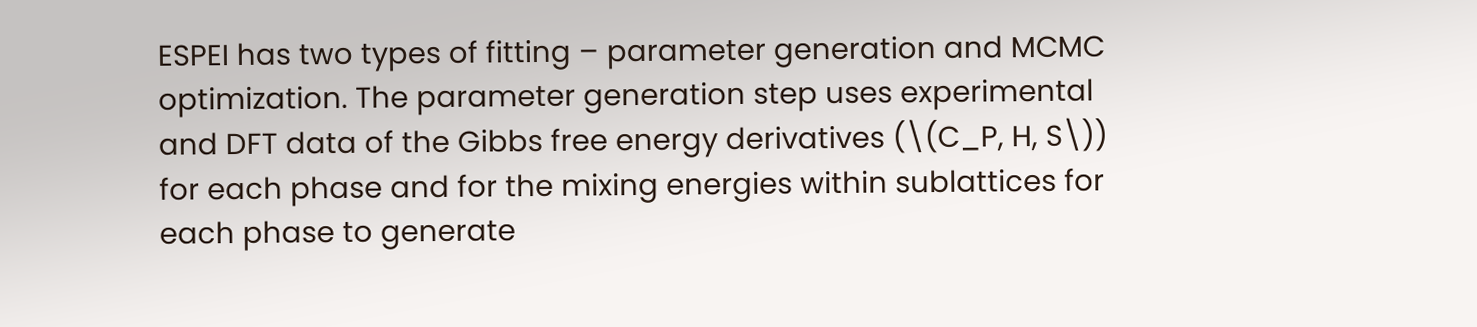ESPEI has two types of fitting – parameter generation and MCMC optimization. The parameter generation step uses experimental and DFT data of the Gibbs free energy derivatives (\(C_P, H, S\)) for each phase and for the mixing energies within sublattices for each phase to generate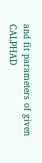and fit parameters of given CALPHAD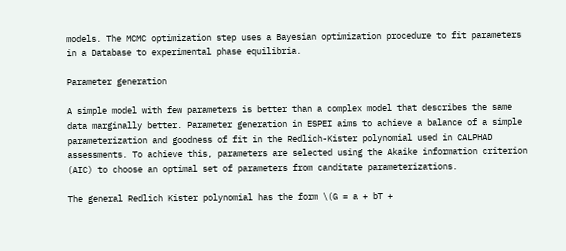models. The MCMC optimization step uses a Bayesian optimization procedure to fit parameters in a Database to experimental phase equilibria.

Parameter generation

A simple model with few parameters is better than a complex model that describes the same data marginally better. Parameter generation in ESPEI aims to achieve a balance of a simple parameterization and goodness of fit in the Redlich-Kister polynomial used in CALPHAD assessments. To achieve this, parameters are selected using the Akaike information criterion (AIC) to choose an optimal set of parameters from canditate parameterizations.

The general Redlich Kister polynomial has the form \(G = a + bT +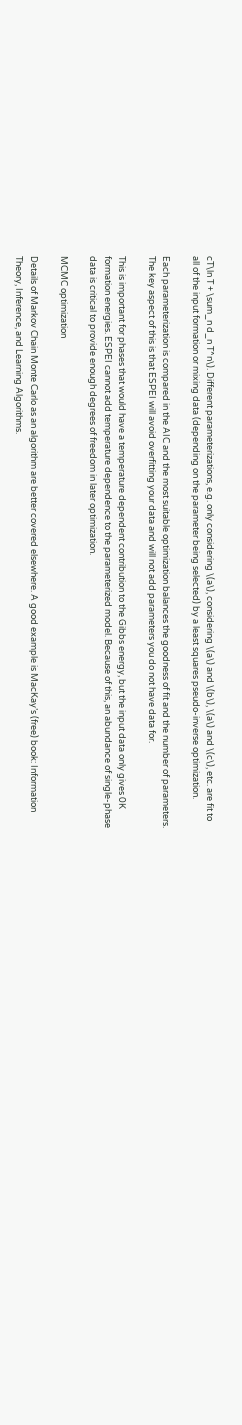cT\ln T + \sum_n d_n T^n\). Different parameterizations, e.g. only considering \(a\), considering \(a\) and \(b\), \(a\) and \(c\), etc. are fit to all of the input formation or mixing data (depending on the parameter being selected) by a least squares pseudo-inverse optimization.

Each parameterization is compared in the AIC and the most suitable optimization balances the goodness of fit and the number of parameters. The key aspect of this is that ESPEI will avoid overfitting your data and will not add parameters you do not have data for.

This is important for phases that would have a temperature dependent contribution to the Gibbs energy, but the input data only gives 0K formation energies. ESPEI cannot add temperature dependence to the parameterized model. Because of this, an abundance of single-phase data is critical to provide enough degrees of freedom in later optimization.

MCMC optimization

Details of Markov Chain Monte Carlo as an algorithm are better covered elsewhere. A good example is MacKay’s (free) book: Information Theory, Inference, and Learning Algorithms.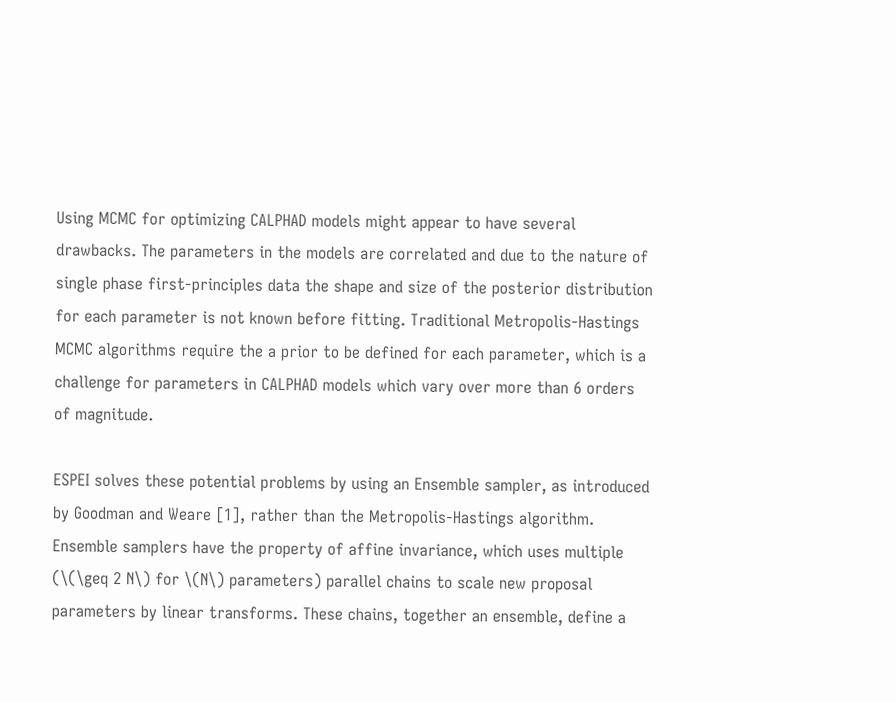Using MCMC for optimizing CALPHAD models might appear to have several drawbacks. The parameters in the models are correlated and due to the nature of single phase first-principles data the shape and size of the posterior distribution for each parameter is not known before fitting. Traditional Metropolis-Hastings MCMC algorithms require the a prior to be defined for each parameter, which is a challenge for parameters in CALPHAD models which vary over more than 6 orders of magnitude.

ESPEI solves these potential problems by using an Ensemble sampler, as introduced by Goodman and Weare [1], rather than the Metropolis-Hastings algorithm. Ensemble samplers have the property of affine invariance, which uses multiple (\(\geq 2 N\) for \(N\) parameters) parallel chains to scale new proposal parameters by linear transforms. These chains, together an ensemble, define a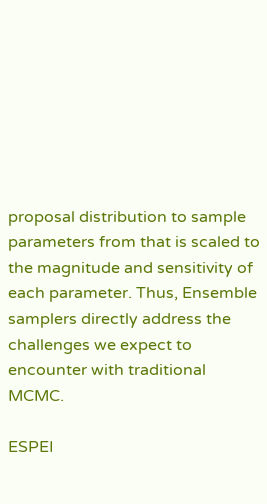proposal distribution to sample parameters from that is scaled to the magnitude and sensitivity of each parameter. Thus, Ensemble samplers directly address the challenges we expect to encounter with traditional MCMC.

ESPEI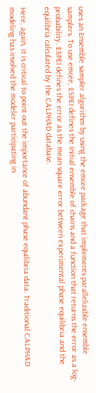uses an Ensemble sampler algorithm by using the emcee package that implements parallelizable ensemble samplers. To use emcee, ESPEI defines the initial ensemble of chains and a function that returns the error as a log-probability. ESPEI defines the error as the mean square error between experimental phase equilibria and the equilibria calculated by the CALPHAD database.

Here, again, it is critical to point out the importance of abundant phase equilibria data. Traditional CALPHAD modeling has involved the modeler participating in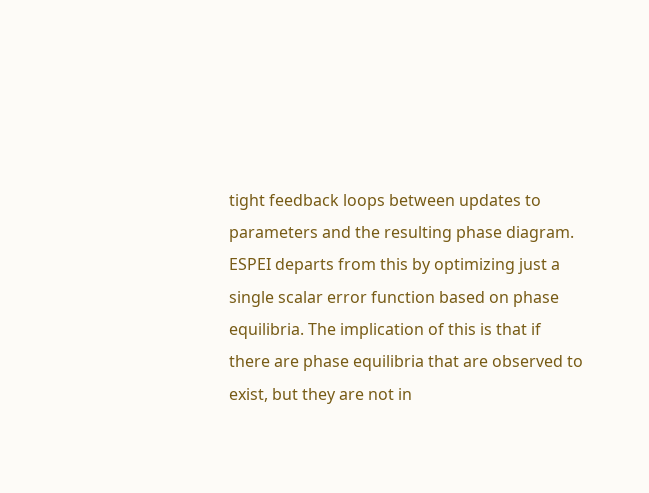tight feedback loops between updates to parameters and the resulting phase diagram. ESPEI departs from this by optimizing just a single scalar error function based on phase equilibria. The implication of this is that if there are phase equilibria that are observed to exist, but they are not in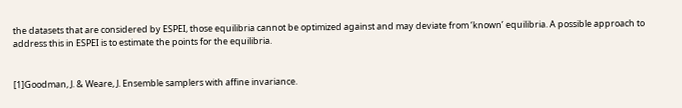the datasets that are considered by ESPEI, those equilibria cannot be optimized against and may deviate from ‘known’ equilibria. A possible approach to address this in ESPEI is to estimate the points for the equilibria.


[1]Goodman, J. & Weare, J. Ensemble samplers with affine invariance.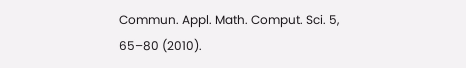Commun. Appl. Math. Comput. Sci. 5, 65–80 (2010).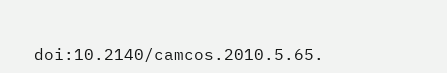doi:10.2140/camcos.2010.5.65.